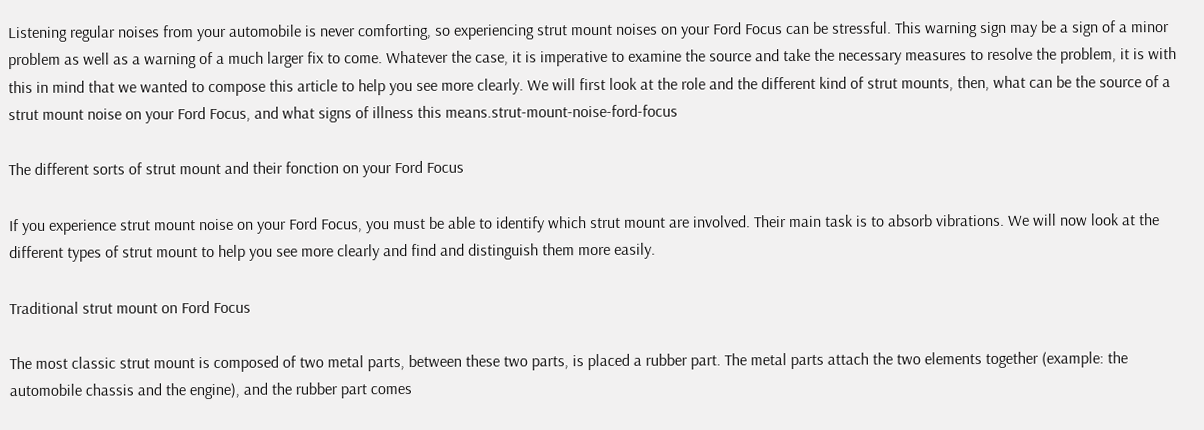Listening regular noises from your automobile is never comforting, so experiencing strut mount noises on your Ford Focus can be stressful. This warning sign may be a sign of a minor problem as well as a warning of a much larger fix to come. Whatever the case, it is imperative to examine the source and take the necessary measures to resolve the problem, it is with this in mind that we wanted to compose this article to help you see more clearly. We will first look at the role and the different kind of strut mounts, then, what can be the source of a strut mount noise on your Ford Focus, and what signs of illness this means.strut-mount-noise-ford-focus

The different sorts of strut mount and their fonction on your Ford Focus

If you experience strut mount noise on your Ford Focus, you must be able to identify which strut mount are involved. Their main task is to absorb vibrations. We will now look at the different types of strut mount to help you see more clearly and find and distinguish them more easily.

Traditional strut mount on Ford Focus

The most classic strut mount is composed of two metal parts, between these two parts, is placed a rubber part. The metal parts attach the two elements together (example: the automobile chassis and the engine), and the rubber part comes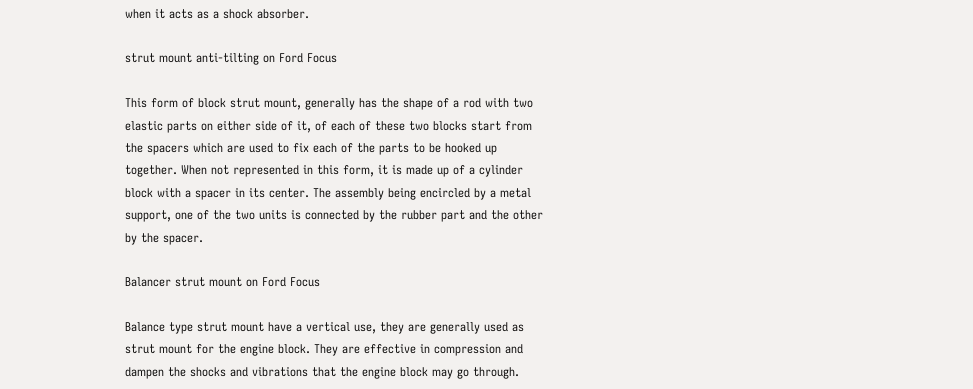when it acts as a shock absorber.

strut mount anti-tilting on Ford Focus

This form of block strut mount, generally has the shape of a rod with two elastic parts on either side of it, of each of these two blocks start from the spacers which are used to fix each of the parts to be hooked up together. When not represented in this form, it is made up of a cylinder block with a spacer in its center. The assembly being encircled by a metal support, one of the two units is connected by the rubber part and the other by the spacer.

Balancer strut mount on Ford Focus

Balance type strut mount have a vertical use, they are generally used as strut mount for the engine block. They are effective in compression and dampen the shocks and vibrations that the engine block may go through.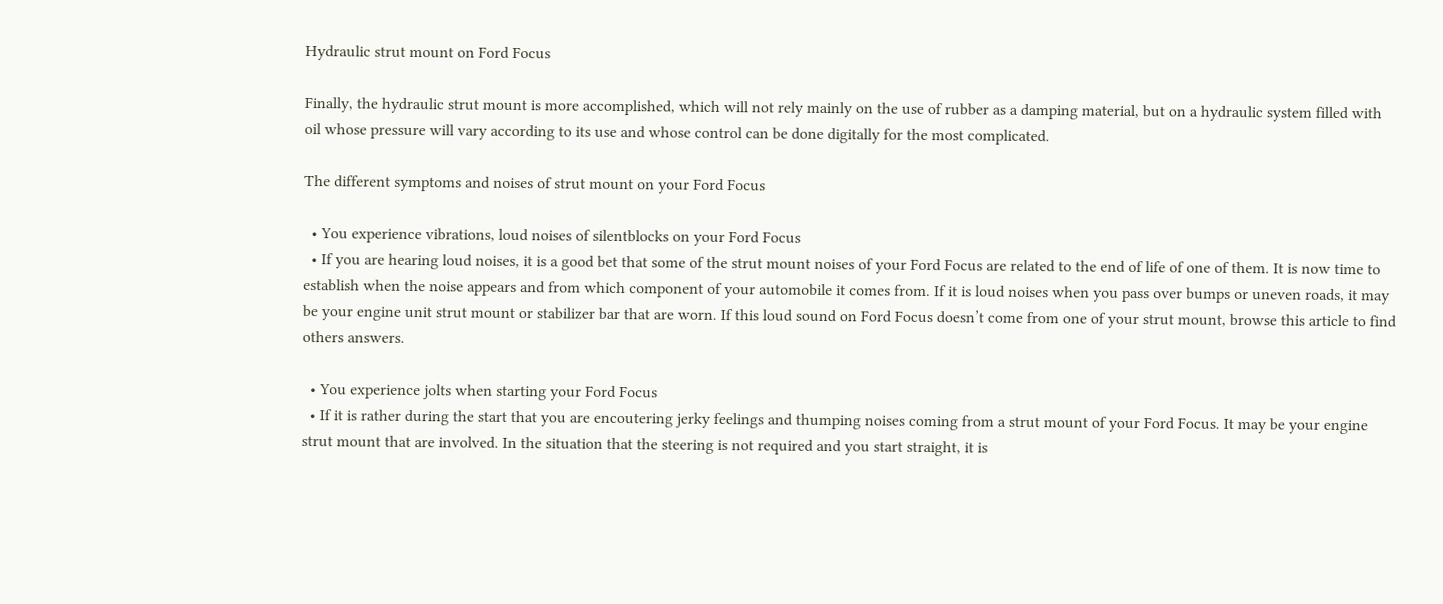Hydraulic strut mount on Ford Focus

Finally, the hydraulic strut mount is more accomplished, which will not rely mainly on the use of rubber as a damping material, but on a hydraulic system filled with oil whose pressure will vary according to its use and whose control can be done digitally for the most complicated.

The different symptoms and noises of strut mount on your Ford Focus

  • You experience vibrations, loud noises of silentblocks on your Ford Focus
  • If you are hearing loud noises, it is a good bet that some of the strut mount noises of your Ford Focus are related to the end of life of one of them. It is now time to establish when the noise appears and from which component of your automobile it comes from. If it is loud noises when you pass over bumps or uneven roads, it may be your engine unit strut mount or stabilizer bar that are worn. If this loud sound on Ford Focus doesn’t come from one of your strut mount, browse this article to find others answers.

  • You experience jolts when starting your Ford Focus
  • If it is rather during the start that you are encoutering jerky feelings and thumping noises coming from a strut mount of your Ford Focus. It may be your engine strut mount that are involved. In the situation that the steering is not required and you start straight, it is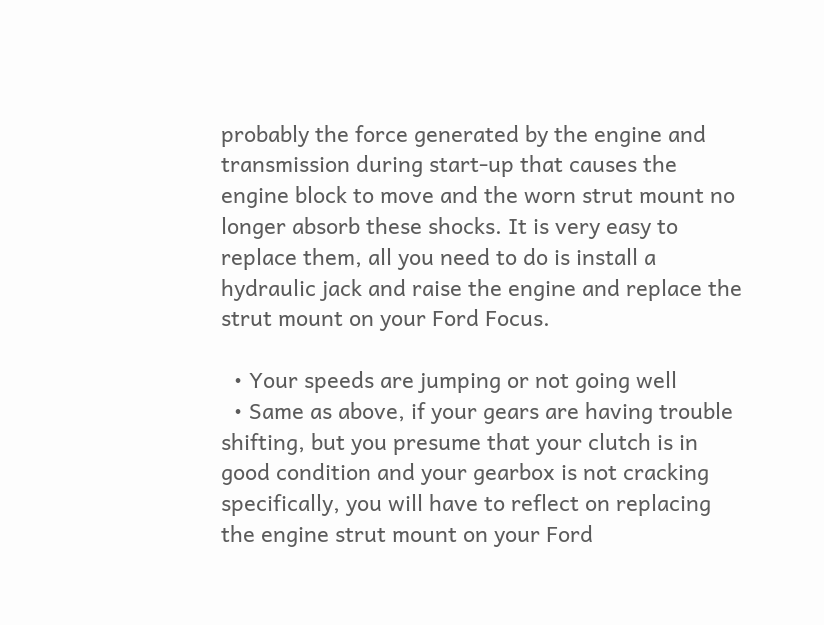probably the force generated by the engine and transmission during start-up that causes the engine block to move and the worn strut mount no longer absorb these shocks. It is very easy to replace them, all you need to do is install a hydraulic jack and raise the engine and replace the strut mount on your Ford Focus.

  • Your speeds are jumping or not going well
  • Same as above, if your gears are having trouble shifting, but you presume that your clutch is in good condition and your gearbox is not cracking specifically, you will have to reflect on replacing the engine strut mount on your Ford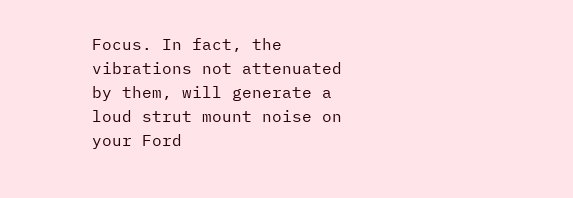Focus. In fact, the vibrations not attenuated by them, will generate a loud strut mount noise on your Ford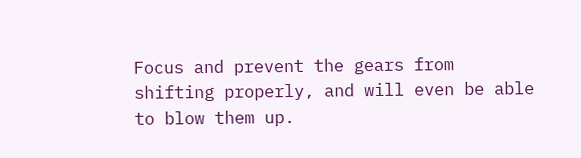Focus and prevent the gears from shifting properly, and will even be able to blow them up.